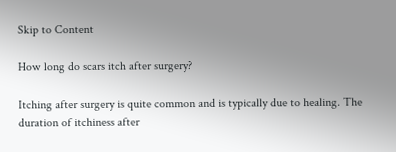Skip to Content

How long do scars itch after surgery?

Itching after surgery is quite common and is typically due to healing. The duration of itchiness after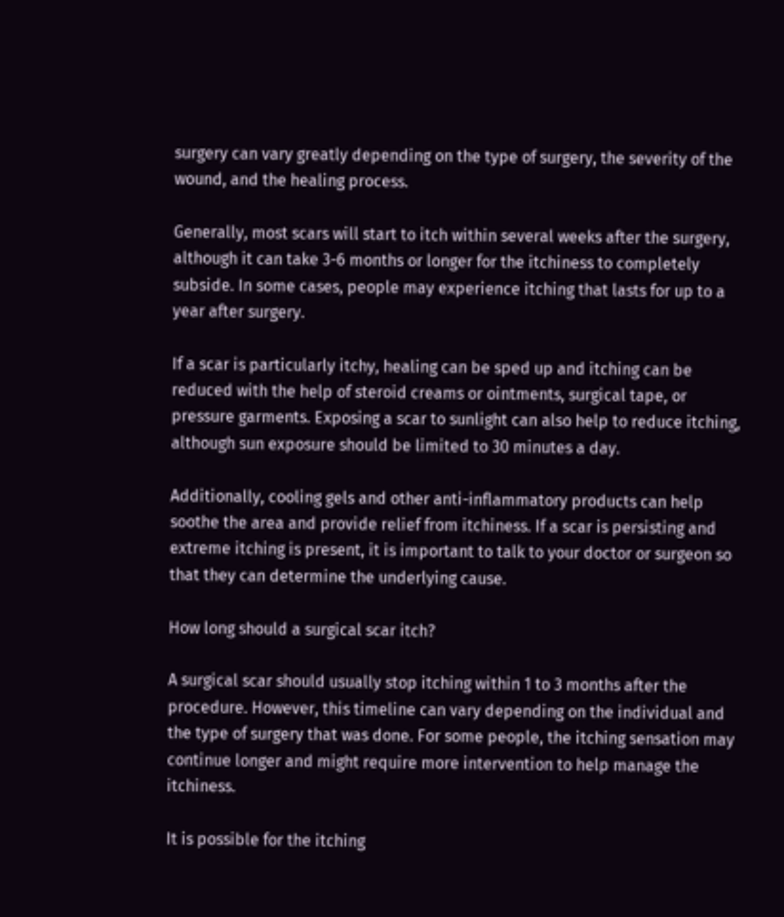surgery can vary greatly depending on the type of surgery, the severity of the wound, and the healing process.

Generally, most scars will start to itch within several weeks after the surgery, although it can take 3-6 months or longer for the itchiness to completely subside. In some cases, people may experience itching that lasts for up to a year after surgery.

If a scar is particularly itchy, healing can be sped up and itching can be reduced with the help of steroid creams or ointments, surgical tape, or pressure garments. Exposing a scar to sunlight can also help to reduce itching, although sun exposure should be limited to 30 minutes a day.

Additionally, cooling gels and other anti-inflammatory products can help soothe the area and provide relief from itchiness. If a scar is persisting and extreme itching is present, it is important to talk to your doctor or surgeon so that they can determine the underlying cause.

How long should a surgical scar itch?

A surgical scar should usually stop itching within 1 to 3 months after the procedure. However, this timeline can vary depending on the individual and the type of surgery that was done. For some people, the itching sensation may continue longer and might require more intervention to help manage the itchiness.

It is possible for the itching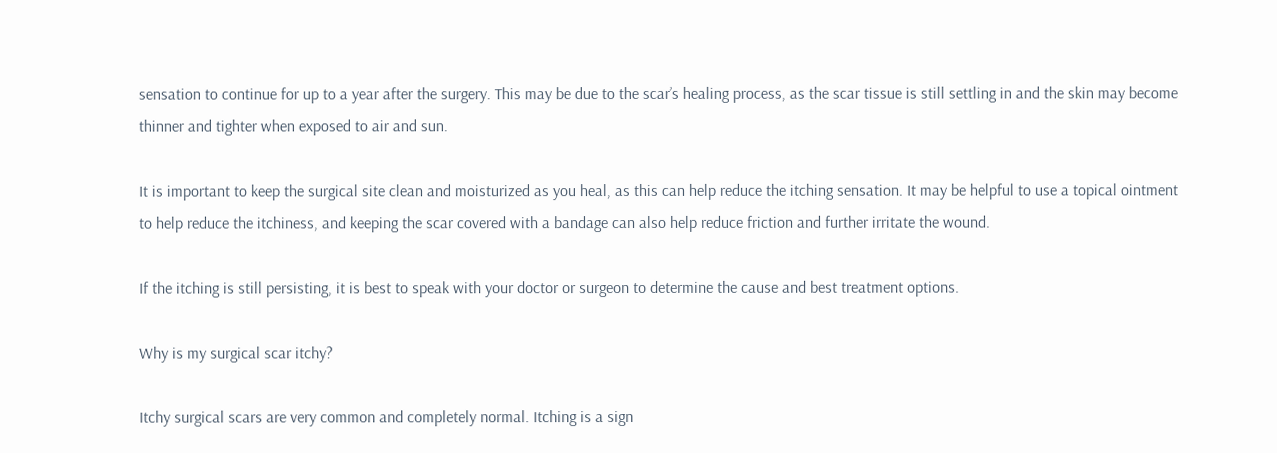sensation to continue for up to a year after the surgery. This may be due to the scar’s healing process, as the scar tissue is still settling in and the skin may become thinner and tighter when exposed to air and sun.

It is important to keep the surgical site clean and moisturized as you heal, as this can help reduce the itching sensation. It may be helpful to use a topical ointment to help reduce the itchiness, and keeping the scar covered with a bandage can also help reduce friction and further irritate the wound.

If the itching is still persisting, it is best to speak with your doctor or surgeon to determine the cause and best treatment options.

Why is my surgical scar itchy?

Itchy surgical scars are very common and completely normal. Itching is a sign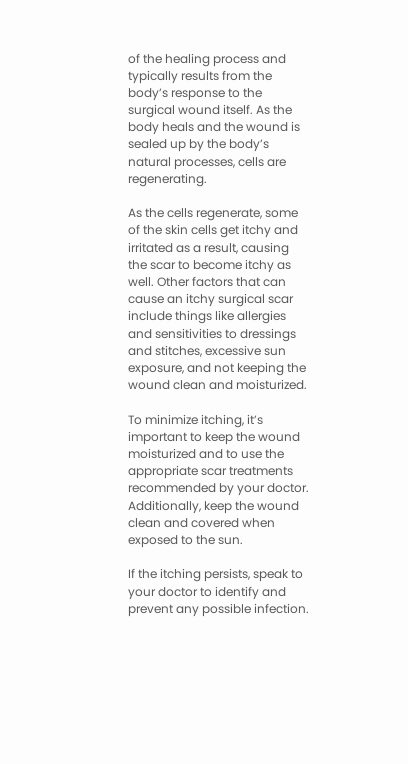of the healing process and typically results from the body’s response to the surgical wound itself. As the body heals and the wound is sealed up by the body’s natural processes, cells are regenerating.

As the cells regenerate, some of the skin cells get itchy and irritated as a result, causing the scar to become itchy as well. Other factors that can cause an itchy surgical scar include things like allergies and sensitivities to dressings and stitches, excessive sun exposure, and not keeping the wound clean and moisturized.

To minimize itching, it’s important to keep the wound moisturized and to use the appropriate scar treatments recommended by your doctor. Additionally, keep the wound clean and covered when exposed to the sun.

If the itching persists, speak to your doctor to identify and prevent any possible infection.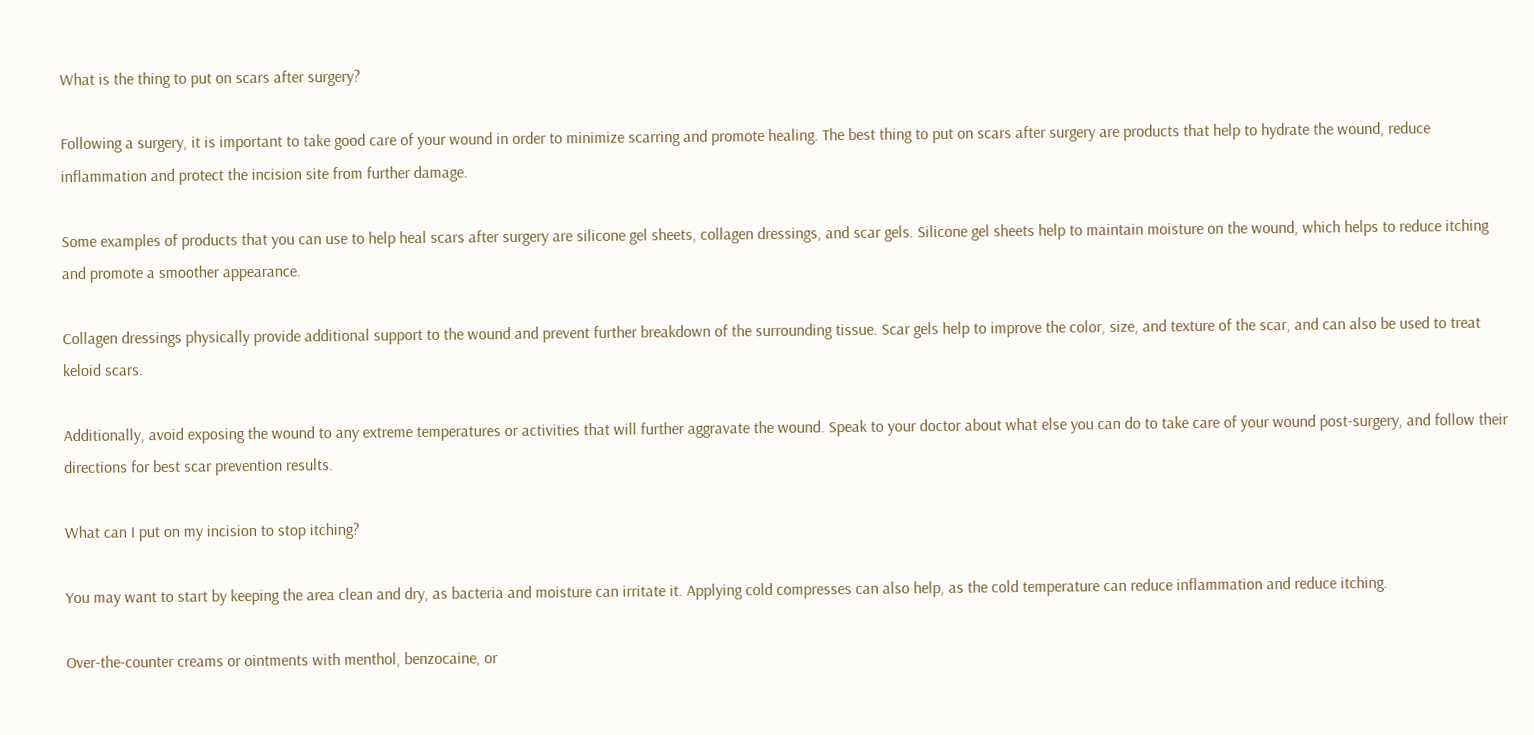What is the thing to put on scars after surgery?

Following a surgery, it is important to take good care of your wound in order to minimize scarring and promote healing. The best thing to put on scars after surgery are products that help to hydrate the wound, reduce inflammation and protect the incision site from further damage.

Some examples of products that you can use to help heal scars after surgery are silicone gel sheets, collagen dressings, and scar gels. Silicone gel sheets help to maintain moisture on the wound, which helps to reduce itching and promote a smoother appearance.

Collagen dressings physically provide additional support to the wound and prevent further breakdown of the surrounding tissue. Scar gels help to improve the color, size, and texture of the scar, and can also be used to treat keloid scars.

Additionally, avoid exposing the wound to any extreme temperatures or activities that will further aggravate the wound. Speak to your doctor about what else you can do to take care of your wound post-surgery, and follow their directions for best scar prevention results.

What can I put on my incision to stop itching?

You may want to start by keeping the area clean and dry, as bacteria and moisture can irritate it. Applying cold compresses can also help, as the cold temperature can reduce inflammation and reduce itching.

Over-the-counter creams or ointments with menthol, benzocaine, or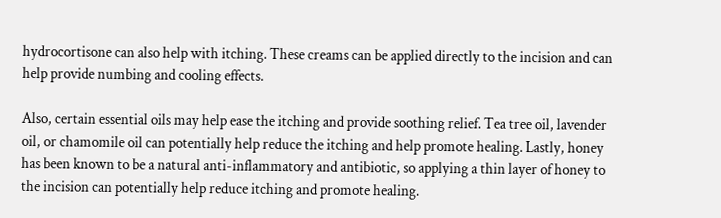hydrocortisone can also help with itching. These creams can be applied directly to the incision and can help provide numbing and cooling effects.

Also, certain essential oils may help ease the itching and provide soothing relief. Tea tree oil, lavender oil, or chamomile oil can potentially help reduce the itching and help promote healing. Lastly, honey has been known to be a natural anti-inflammatory and antibiotic, so applying a thin layer of honey to the incision can potentially help reduce itching and promote healing.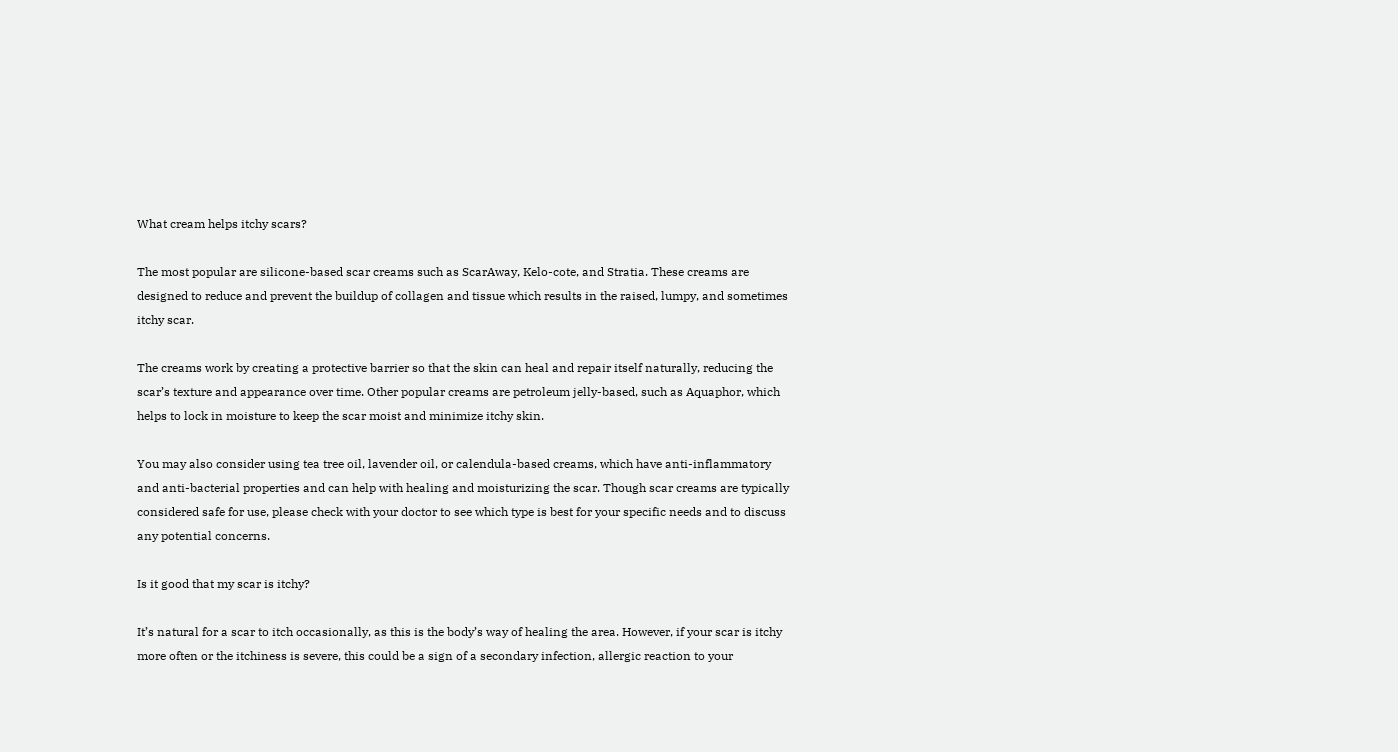What cream helps itchy scars?

The most popular are silicone-based scar creams such as ScarAway, Kelo-cote, and Stratia. These creams are designed to reduce and prevent the buildup of collagen and tissue which results in the raised, lumpy, and sometimes itchy scar.

The creams work by creating a protective barrier so that the skin can heal and repair itself naturally, reducing the scar’s texture and appearance over time. Other popular creams are petroleum jelly-based, such as Aquaphor, which helps to lock in moisture to keep the scar moist and minimize itchy skin.

You may also consider using tea tree oil, lavender oil, or calendula-based creams, which have anti-inflammatory and anti-bacterial properties and can help with healing and moisturizing the scar. Though scar creams are typically considered safe for use, please check with your doctor to see which type is best for your specific needs and to discuss any potential concerns.

Is it good that my scar is itchy?

It’s natural for a scar to itch occasionally, as this is the body’s way of healing the area. However, if your scar is itchy more often or the itchiness is severe, this could be a sign of a secondary infection, allergic reaction to your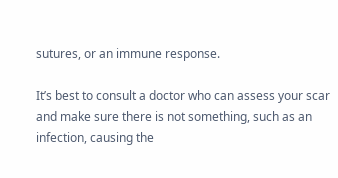sutures, or an immune response.

It’s best to consult a doctor who can assess your scar and make sure there is not something, such as an infection, causing the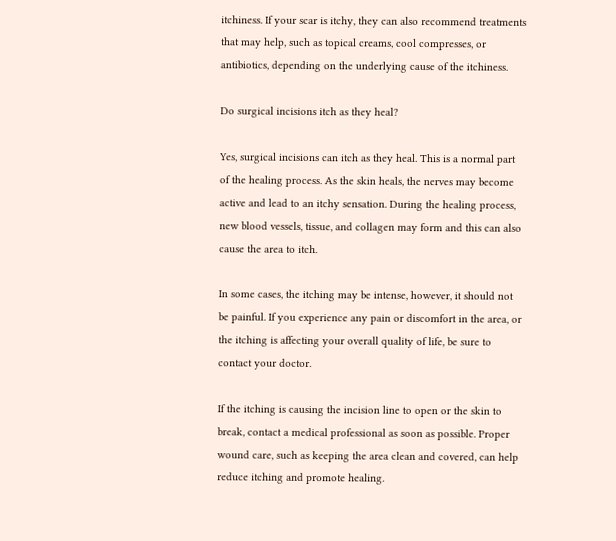itchiness. If your scar is itchy, they can also recommend treatments that may help, such as topical creams, cool compresses, or antibiotics, depending on the underlying cause of the itchiness.

Do surgical incisions itch as they heal?

Yes, surgical incisions can itch as they heal. This is a normal part of the healing process. As the skin heals, the nerves may become active and lead to an itchy sensation. During the healing process, new blood vessels, tissue, and collagen may form and this can also cause the area to itch.

In some cases, the itching may be intense, however, it should not be painful. If you experience any pain or discomfort in the area, or the itching is affecting your overall quality of life, be sure to contact your doctor.

If the itching is causing the incision line to open or the skin to break, contact a medical professional as soon as possible. Proper wound care, such as keeping the area clean and covered, can help reduce itching and promote healing.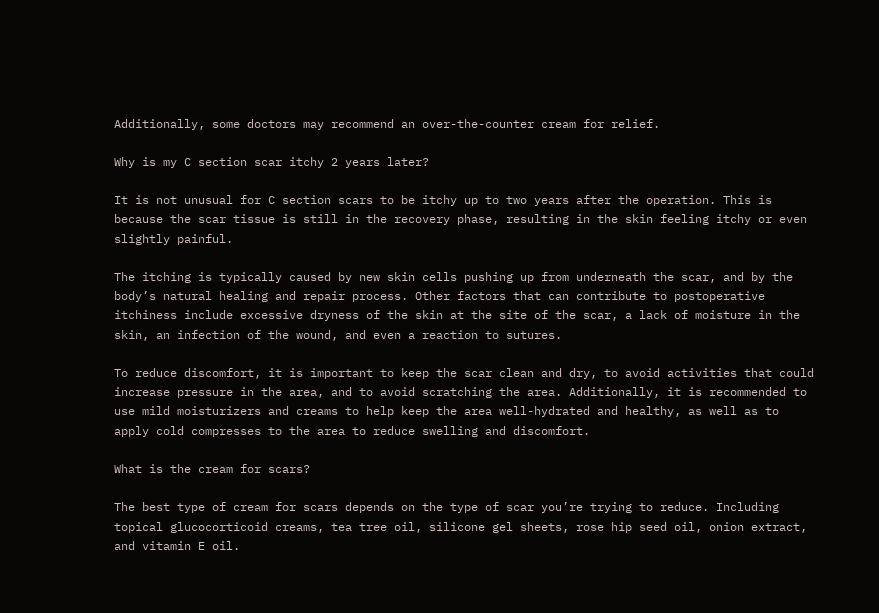Additionally, some doctors may recommend an over-the-counter cream for relief.

Why is my C section scar itchy 2 years later?

It is not unusual for C section scars to be itchy up to two years after the operation. This is because the scar tissue is still in the recovery phase, resulting in the skin feeling itchy or even slightly painful.

The itching is typically caused by new skin cells pushing up from underneath the scar, and by the body’s natural healing and repair process. Other factors that can contribute to postoperative itchiness include excessive dryness of the skin at the site of the scar, a lack of moisture in the skin, an infection of the wound, and even a reaction to sutures.

To reduce discomfort, it is important to keep the scar clean and dry, to avoid activities that could increase pressure in the area, and to avoid scratching the area. Additionally, it is recommended to use mild moisturizers and creams to help keep the area well-hydrated and healthy, as well as to apply cold compresses to the area to reduce swelling and discomfort.

What is the cream for scars?

The best type of cream for scars depends on the type of scar you’re trying to reduce. Including topical glucocorticoid creams, tea tree oil, silicone gel sheets, rose hip seed oil, onion extract, and vitamin E oil.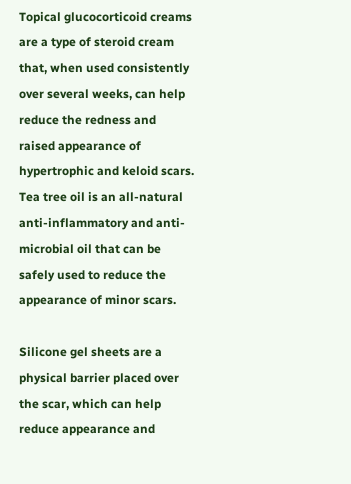Topical glucocorticoid creams are a type of steroid cream that, when used consistently over several weeks, can help reduce the redness and raised appearance of hypertrophic and keloid scars. Tea tree oil is an all-natural anti-inflammatory and anti-microbial oil that can be safely used to reduce the appearance of minor scars.

Silicone gel sheets are a physical barrier placed over the scar, which can help reduce appearance and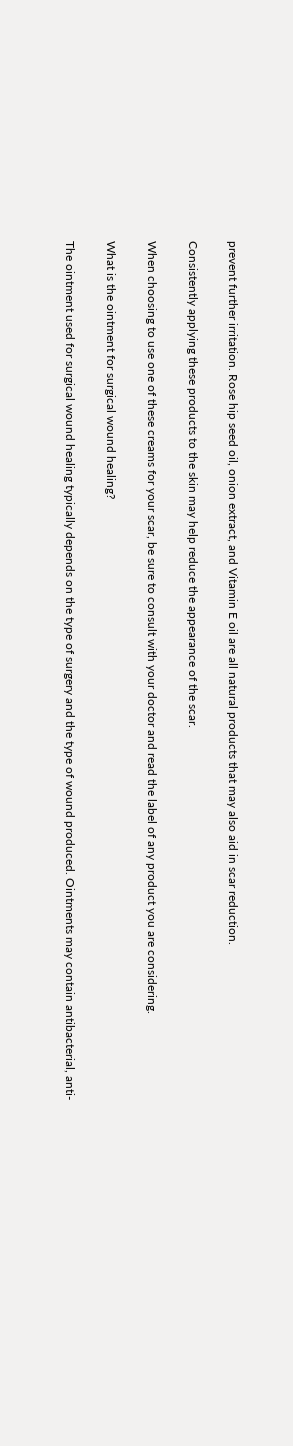prevent further irritation. Rose hip seed oil, onion extract, and Vitamin E oil are all natural products that may also aid in scar reduction.

Consistently applying these products to the skin may help reduce the appearance of the scar.

When choosing to use one of these creams for your scar, be sure to consult with your doctor and read the label of any product you are considering.

What is the ointment for surgical wound healing?

The ointment used for surgical wound healing typically depends on the type of surgery and the type of wound produced. Ointments may contain antibacterial, anti-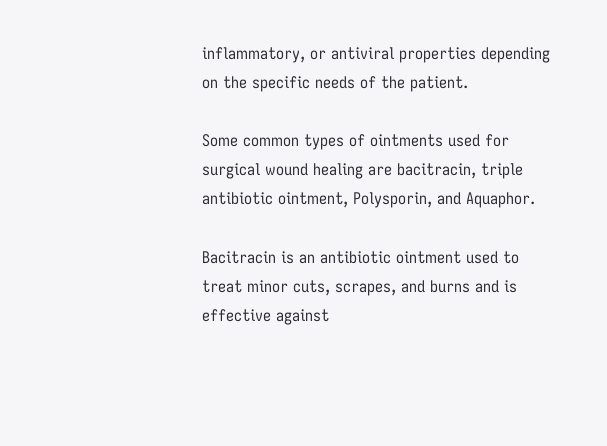inflammatory, or antiviral properties depending on the specific needs of the patient.

Some common types of ointments used for surgical wound healing are bacitracin, triple antibiotic ointment, Polysporin, and Aquaphor.

Bacitracin is an antibiotic ointment used to treat minor cuts, scrapes, and burns and is effective against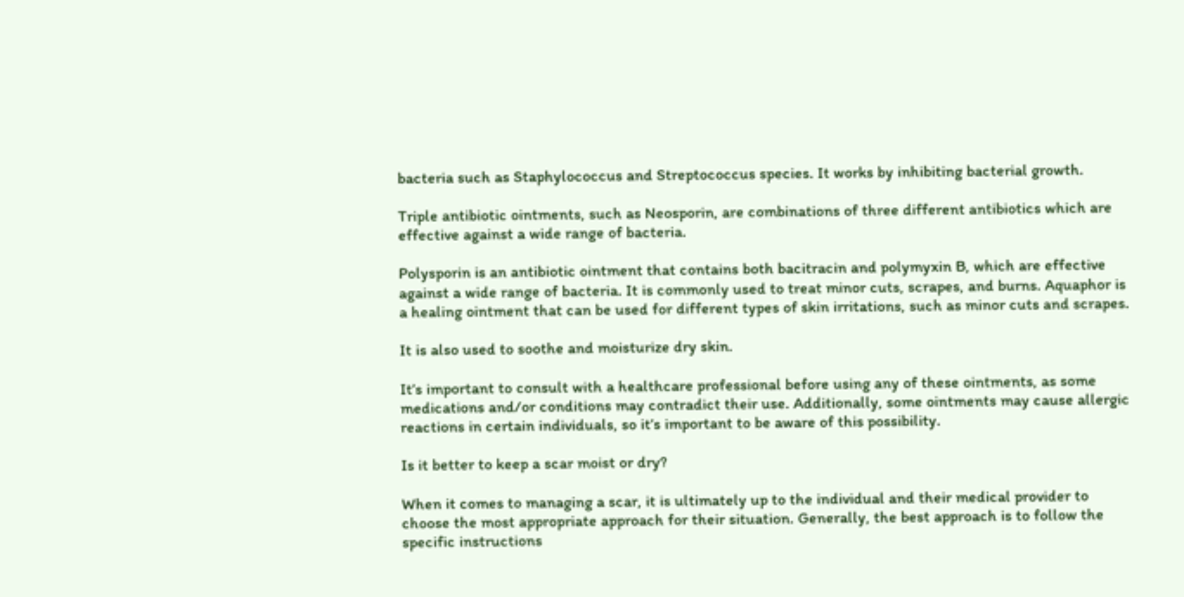bacteria such as Staphylococcus and Streptococcus species. It works by inhibiting bacterial growth.

Triple antibiotic ointments, such as Neosporin, are combinations of three different antibiotics which are effective against a wide range of bacteria.

Polysporin is an antibiotic ointment that contains both bacitracin and polymyxin B, which are effective against a wide range of bacteria. It is commonly used to treat minor cuts, scrapes, and burns. Aquaphor is a healing ointment that can be used for different types of skin irritations, such as minor cuts and scrapes.

It is also used to soothe and moisturize dry skin.

It’s important to consult with a healthcare professional before using any of these ointments, as some medications and/or conditions may contradict their use. Additionally, some ointments may cause allergic reactions in certain individuals, so it’s important to be aware of this possibility.

Is it better to keep a scar moist or dry?

When it comes to managing a scar, it is ultimately up to the individual and their medical provider to choose the most appropriate approach for their situation. Generally, the best approach is to follow the specific instructions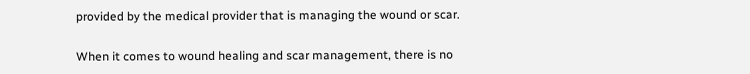provided by the medical provider that is managing the wound or scar.

When it comes to wound healing and scar management, there is no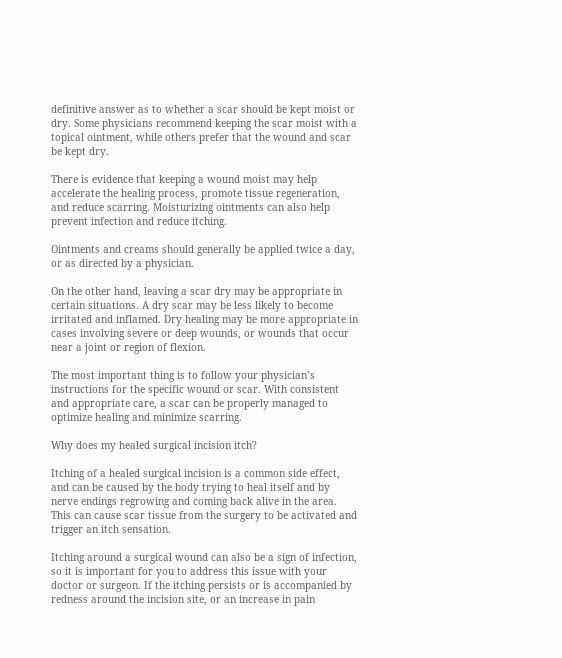definitive answer as to whether a scar should be kept moist or dry. Some physicians recommend keeping the scar moist with a topical ointment, while others prefer that the wound and scar be kept dry.

There is evidence that keeping a wound moist may help accelerate the healing process, promote tissue regeneration, and reduce scarring. Moisturizing ointments can also help prevent infection and reduce itching.

Ointments and creams should generally be applied twice a day, or as directed by a physician.

On the other hand, leaving a scar dry may be appropriate in certain situations. A dry scar may be less likely to become irritated and inflamed. Dry healing may be more appropriate in cases involving severe or deep wounds, or wounds that occur near a joint or region of flexion.

The most important thing is to follow your physician’s instructions for the specific wound or scar. With consistent and appropriate care, a scar can be properly managed to optimize healing and minimize scarring.

Why does my healed surgical incision itch?

Itching of a healed surgical incision is a common side effect, and can be caused by the body trying to heal itself and by nerve endings regrowing and coming back alive in the area. This can cause scar tissue from the surgery to be activated and trigger an itch sensation.

Itching around a surgical wound can also be a sign of infection, so it is important for you to address this issue with your doctor or surgeon. If the itching persists or is accompanied by redness around the incision site, or an increase in pain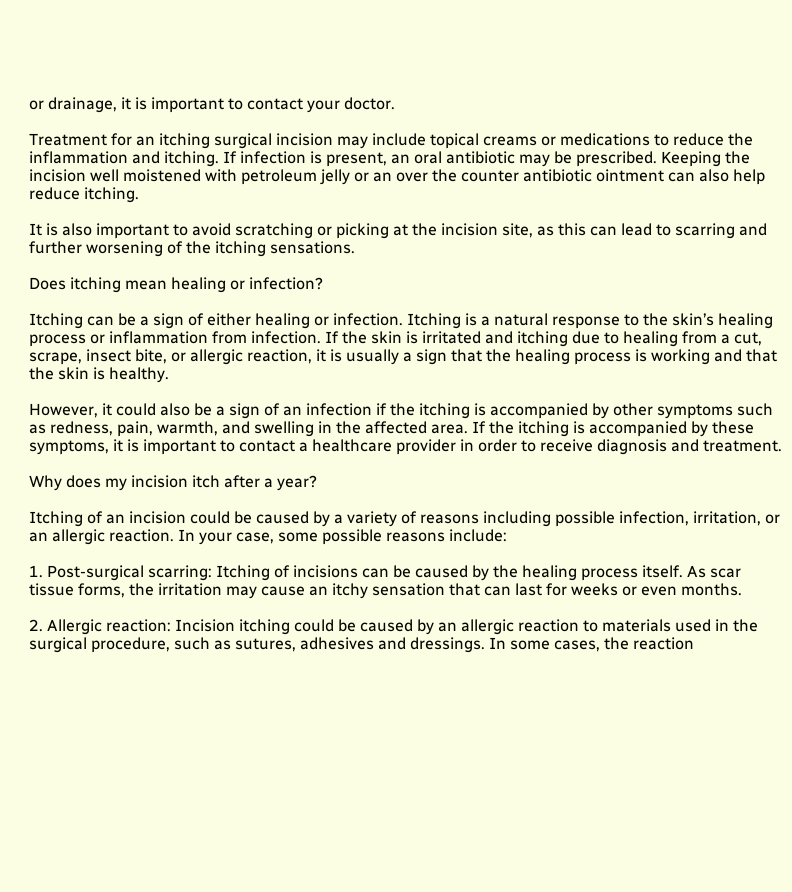or drainage, it is important to contact your doctor.

Treatment for an itching surgical incision may include topical creams or medications to reduce the inflammation and itching. If infection is present, an oral antibiotic may be prescribed. Keeping the incision well moistened with petroleum jelly or an over the counter antibiotic ointment can also help reduce itching.

It is also important to avoid scratching or picking at the incision site, as this can lead to scarring and further worsening of the itching sensations.

Does itching mean healing or infection?

Itching can be a sign of either healing or infection. Itching is a natural response to the skin’s healing process or inflammation from infection. If the skin is irritated and itching due to healing from a cut, scrape, insect bite, or allergic reaction, it is usually a sign that the healing process is working and that the skin is healthy.

However, it could also be a sign of an infection if the itching is accompanied by other symptoms such as redness, pain, warmth, and swelling in the affected area. If the itching is accompanied by these symptoms, it is important to contact a healthcare provider in order to receive diagnosis and treatment.

Why does my incision itch after a year?

Itching of an incision could be caused by a variety of reasons including possible infection, irritation, or an allergic reaction. In your case, some possible reasons include:

1. Post-surgical scarring: Itching of incisions can be caused by the healing process itself. As scar tissue forms, the irritation may cause an itchy sensation that can last for weeks or even months.

2. Allergic reaction: Incision itching could be caused by an allergic reaction to materials used in the surgical procedure, such as sutures, adhesives and dressings. In some cases, the reaction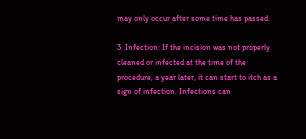may only occur after some time has passed.

3. Infection: If the incision was not properly cleaned or infected at the time of the procedure, a year later, it can start to itch as a sign of infection. Infections can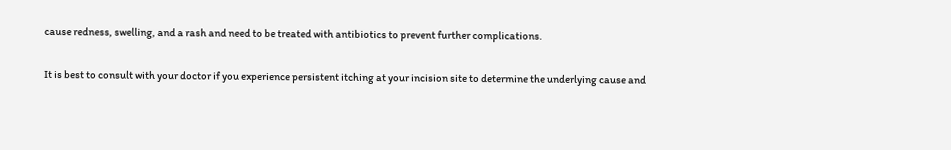cause redness, swelling, and a rash and need to be treated with antibiotics to prevent further complications.

It is best to consult with your doctor if you experience persistent itching at your incision site to determine the underlying cause and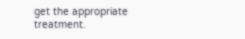get the appropriate treatment.